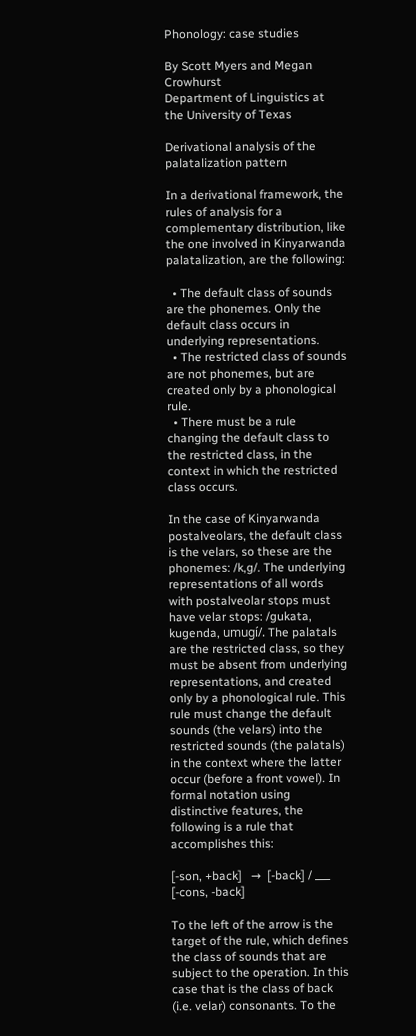Phonology: case studies

By Scott Myers and Megan Crowhurst
Department of Linguistics at the University of Texas

Derivational analysis of the palatalization pattern

In a derivational framework, the rules of analysis for a complementary distribution, like the one involved in Kinyarwanda palatalization, are the following:

  • The default class of sounds are the phonemes. Only the default class occurs in underlying representations.
  • The restricted class of sounds are not phonemes, but are created only by a phonological rule.
  • There must be a rule changing the default class to the restricted class, in the context in which the restricted class occurs.

In the case of Kinyarwanda postalveolars, the default class is the velars, so these are the phonemes: /k,g/. The underlying representations of all words with postalveolar stops must have velar stops: /gukata, kugenda, umugí/. The palatals are the restricted class, so they must be absent from underlying representations, and created only by a phonological rule. This rule must change the default sounds (the velars) into the restricted sounds (the palatals) in the context where the latter occur (before a front vowel). In formal notation using distinctive features, the following is a rule that accomplishes this:

[-son, +back]   →  [-back] / ___ [-cons, -back]

To the left of the arrow is the target of the rule, which defines the class of sounds that are subject to the operation. In this case that is the class of back (i.e. velar) consonants. To the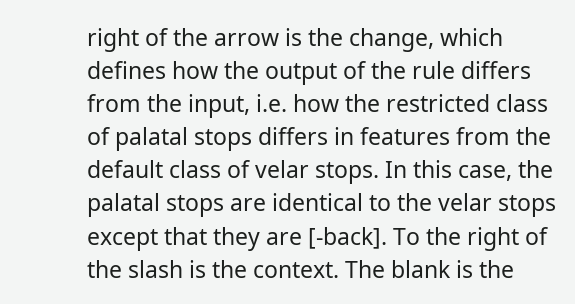right of the arrow is the change, which defines how the output of the rule differs from the input, i.e. how the restricted class of palatal stops differs in features from the default class of velar stops. In this case, the palatal stops are identical to the velar stops except that they are [-back]. To the right of the slash is the context. The blank is the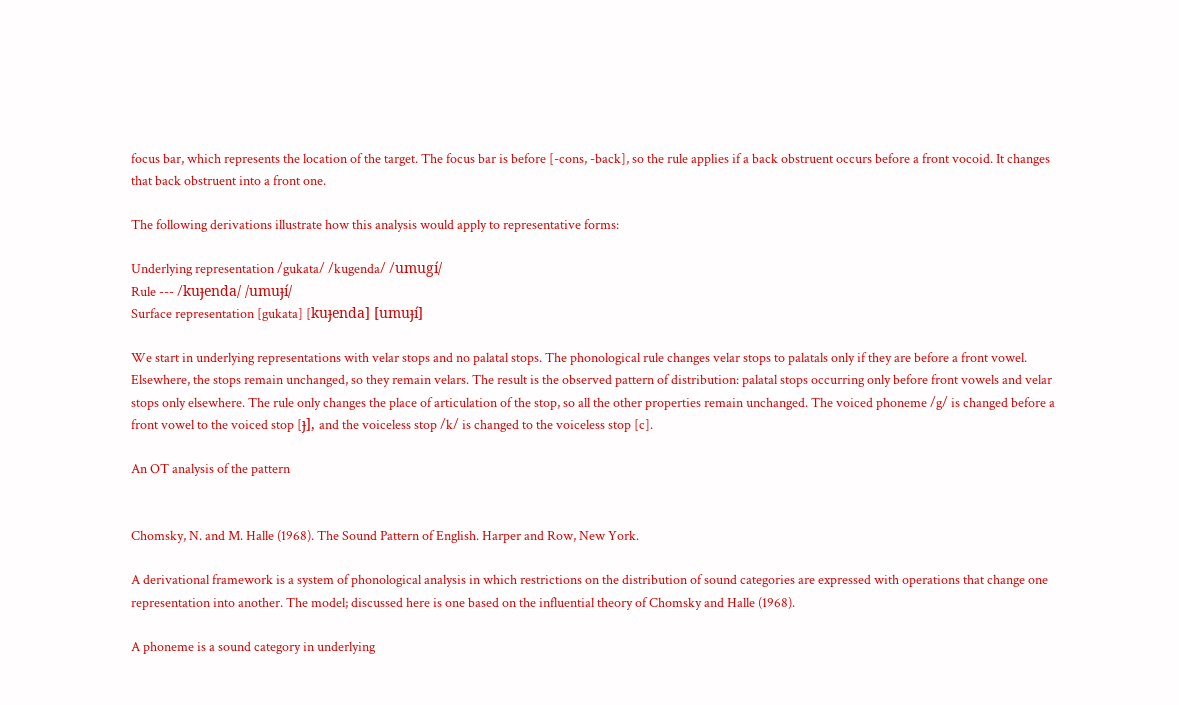focus bar, which represents the location of the target. The focus bar is before [-cons, -back], so the rule applies if a back obstruent occurs before a front vocoid. It changes that back obstruent into a front one.

The following derivations illustrate how this analysis would apply to representative forms:

Underlying representation /gukata/ /kugenda/ /umugí/
Rule --- /kuɟenda/ /umuɟí/
Surface representation [gukata] [kuɟenda] [umuɟí]

We start in underlying representations with velar stops and no palatal stops. The phonological rule changes velar stops to palatals only if they are before a front vowel. Elsewhere, the stops remain unchanged, so they remain velars. The result is the observed pattern of distribution: palatal stops occurring only before front vowels and velar stops only elsewhere. The rule only changes the place of articulation of the stop, so all the other properties remain unchanged. The voiced phoneme /g/ is changed before a front vowel to the voiced stop [ɟ], and the voiceless stop /k/ is changed to the voiceless stop [c].

An OT analysis of the pattern


Chomsky, N. and M. Halle (1968). The Sound Pattern of English. Harper and Row, New York.

A derivational framework is a system of phonological analysis in which restrictions on the distribution of sound categories are expressed with operations that change one representation into another. The model; discussed here is one based on the influential theory of Chomsky and Halle (1968).

A phoneme is a sound category in underlying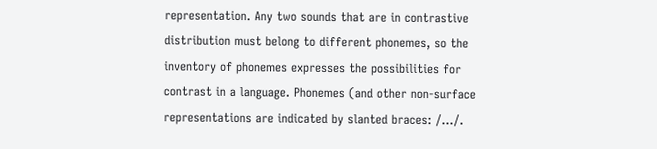representation. Any two sounds that are in contrastive distribution must belong to different phonemes, so the inventory of phonemes expresses the possibilities for contrast in a language. Phonemes (and other non-surface representations are indicated by slanted braces: /.../.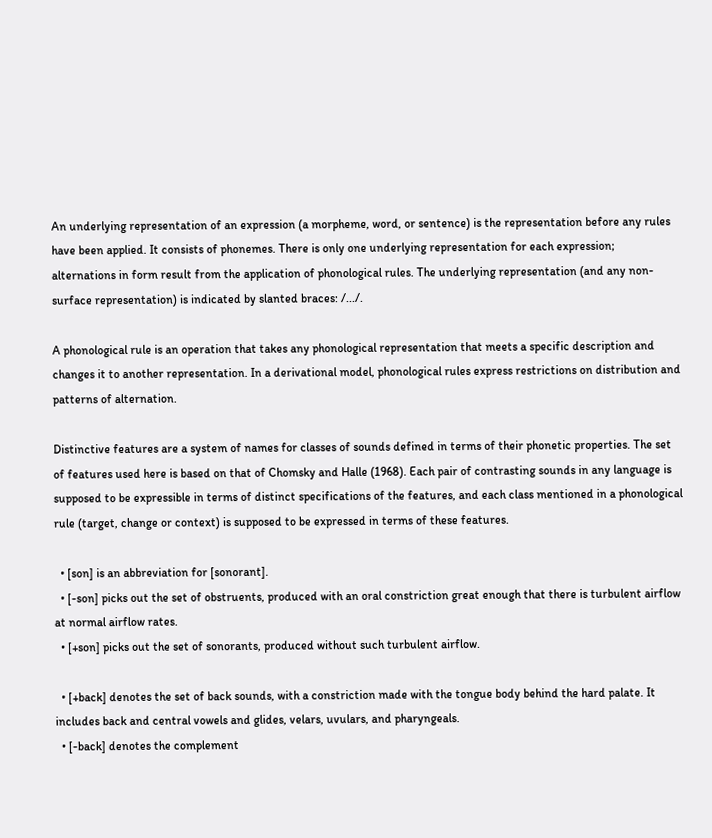An underlying representation of an expression (a morpheme, word, or sentence) is the representation before any rules have been applied. It consists of phonemes. There is only one underlying representation for each expression; alternations in form result from the application of phonological rules. The underlying representation (and any non-surface representation) is indicated by slanted braces: /.../.

A phonological rule is an operation that takes any phonological representation that meets a specific description and changes it to another representation. In a derivational model, phonological rules express restrictions on distribution and patterns of alternation.

Distinctive features are a system of names for classes of sounds defined in terms of their phonetic properties. The set of features used here is based on that of Chomsky and Halle (1968). Each pair of contrasting sounds in any language is supposed to be expressible in terms of distinct specifications of the features, and each class mentioned in a phonological rule (target, change or context) is supposed to be expressed in terms of these features.

  • [son] is an abbreviation for [sonorant].
  • [-son] picks out the set of obstruents, produced with an oral constriction great enough that there is turbulent airflow at normal airflow rates.
  • [+son] picks out the set of sonorants, produced without such turbulent airflow.

  • [+back] denotes the set of back sounds, with a constriction made with the tongue body behind the hard palate. It includes back and central vowels and glides, velars, uvulars, and pharyngeals.
  • [-back] denotes the complement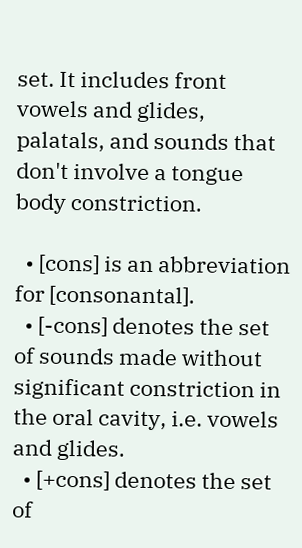set. It includes front vowels and glides, palatals, and sounds that don't involve a tongue body constriction.

  • [cons] is an abbreviation for [consonantal].
  • [-cons] denotes the set of sounds made without significant constriction in the oral cavity, i.e. vowels and glides.
  • [+cons] denotes the set of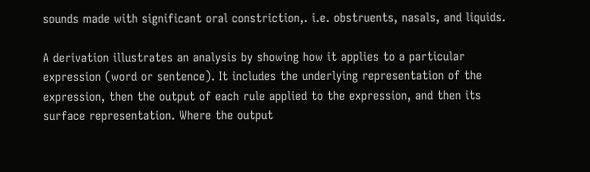sounds made with significant oral constriction,. i.e. obstruents, nasals, and liquids.

A derivation illustrates an analysis by showing how it applies to a particular expression (word or sentence). It includes the underlying representation of the expression, then the output of each rule applied to the expression, and then its surface representation. Where the output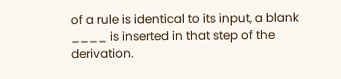of a rule is identical to its input, a blank ____ is inserted in that step of the derivation.